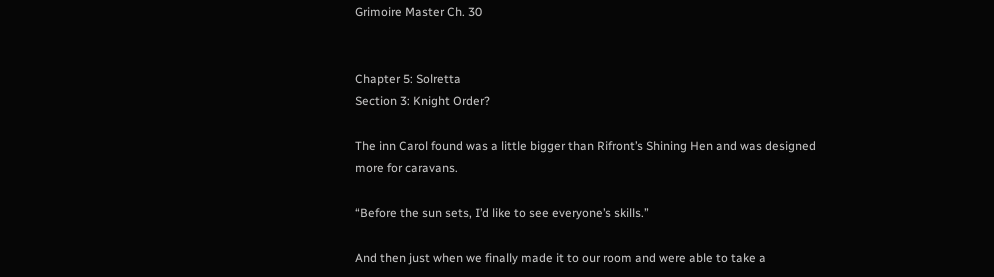Grimoire Master Ch. 30


Chapter 5: Solretta
Section 3: Knight Order?

The inn Carol found was a little bigger than Rifront’s Shining Hen and was designed more for caravans.

“Before the sun sets, I’d like to see everyone’s skills.”

And then just when we finally made it to our room and were able to take a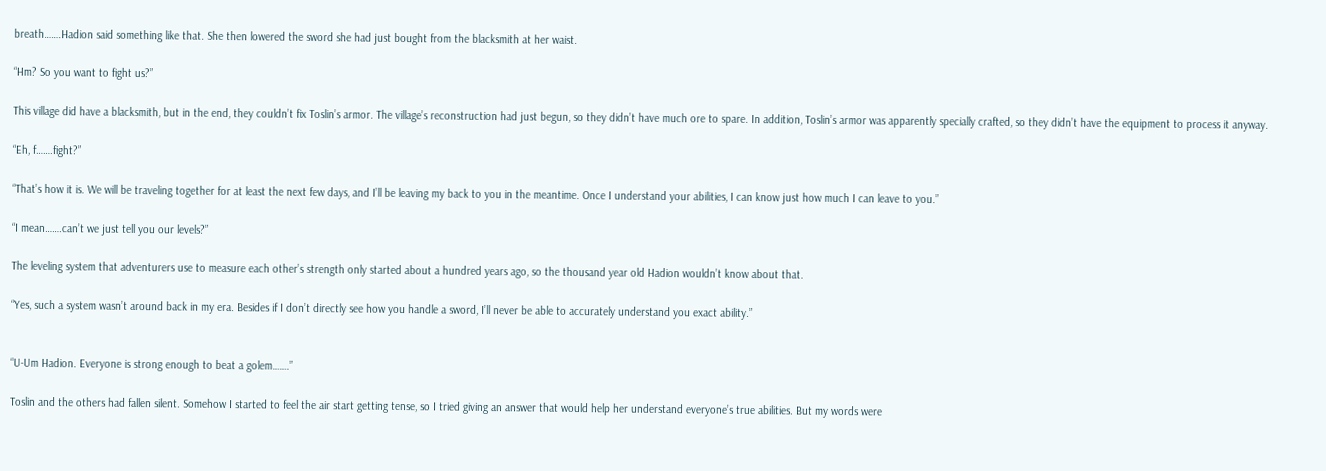breath…….Hadion said something like that. She then lowered the sword she had just bought from the blacksmith at her waist.

“Hm? So you want to fight us?”

This village did have a blacksmith, but in the end, they couldn’t fix Toslin’s armor. The village’s reconstruction had just begun, so they didn’t have much ore to spare. In addition, Toslin’s armor was apparently specially crafted, so they didn’t have the equipment to process it anyway.

“Eh, f…….fight?”

“That’s how it is. We will be traveling together for at least the next few days, and I’ll be leaving my back to you in the meantime. Once I understand your abilities, I can know just how much I can leave to you.”

“I mean…….can’t we just tell you our levels?”

The leveling system that adventurers use to measure each other’s strength only started about a hundred years ago, so the thousand year old Hadion wouldn’t know about that.

“Yes, such a system wasn’t around back in my era. Besides if I don’t directly see how you handle a sword, I’ll never be able to accurately understand you exact ability.”


“U-Um Hadion. Everyone is strong enough to beat a golem…….”

Toslin and the others had fallen silent. Somehow I started to feel the air start getting tense, so I tried giving an answer that would help her understand everyone’s true abilities. But my words were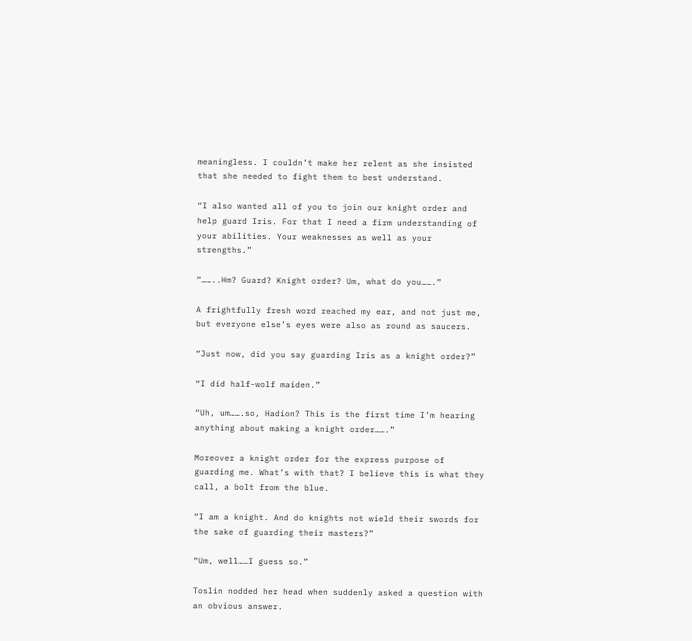meaningless. I couldn’t make her relent as she insisted that she needed to fight them to best understand.

“I also wanted all of you to join our knight order and help guard Iris. For that I need a firm understanding of your abilities. Your weaknesses as well as your strengths.”

“……..Hm? Guard? Knight order? Um, what do you…….”

A frightfully fresh word reached my ear, and not just me, but everyone else’s eyes were also as round as saucers.

“Just now, did you say guarding Iris as a knight order?”

“I did half-wolf maiden.”

“Uh, um…….so, Hadion? This is the first time I’m hearing anything about making a knight order…….”

Moreover a knight order for the express purpose of guarding me. What’s with that? I believe this is what they call, a bolt from the blue.

“I am a knight. And do knights not wield their swords for the sake of guarding their masters?”

“Um, well……I guess so.”

Toslin nodded her head when suddenly asked a question with an obvious answer.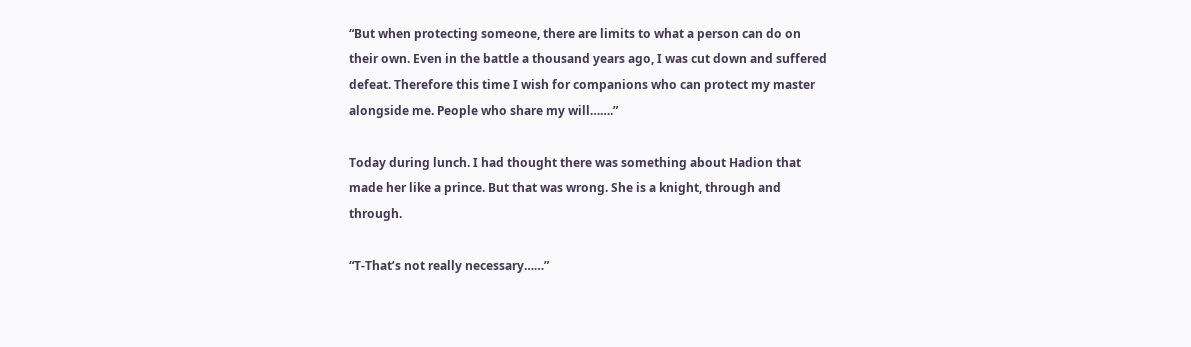“But when protecting someone, there are limits to what a person can do on their own. Even in the battle a thousand years ago, I was cut down and suffered defeat. Therefore this time I wish for companions who can protect my master alongside me. People who share my will…….”

Today during lunch. I had thought there was something about Hadion that made her like a prince. But that was wrong. She is a knight, through and through.

“T-That’s not really necessary……”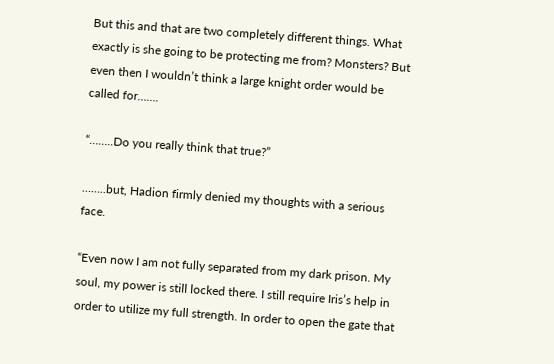But this and that are two completely different things. What exactly is she going to be protecting me from? Monsters? But even then I wouldn’t think a large knight order would be called for…….

“……..Do you really think that true?”

……..but, Hadion firmly denied my thoughts with a serious face.

“Even now I am not fully separated from my dark prison. My soul, my power is still locked there. I still require Iris’s help in order to utilize my full strength. In order to open the gate that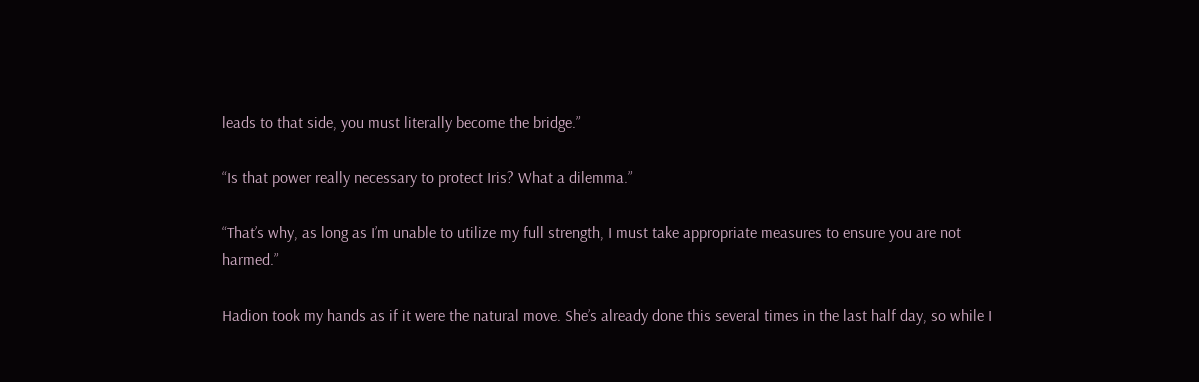leads to that side, you must literally become the bridge.”

“Is that power really necessary to protect Iris? What a dilemma.”

“That’s why, as long as I’m unable to utilize my full strength, I must take appropriate measures to ensure you are not harmed.”

Hadion took my hands as if it were the natural move. She’s already done this several times in the last half day, so while I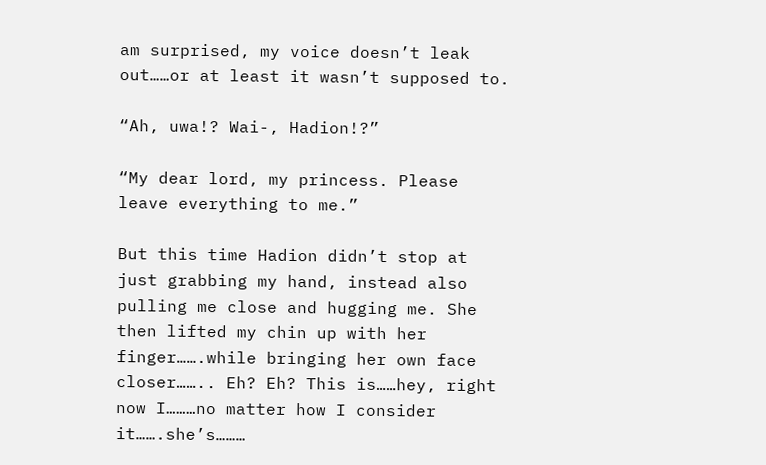am surprised, my voice doesn’t leak out……or at least it wasn’t supposed to.

“Ah, uwa!? Wai-, Hadion!?”

“My dear lord, my princess. Please leave everything to me.”

But this time Hadion didn’t stop at just grabbing my hand, instead also pulling me close and hugging me. She then lifted my chin up with her finger…….while bringing her own face closer…….. Eh? Eh? This is……hey, right now I………no matter how I consider it…….she’s………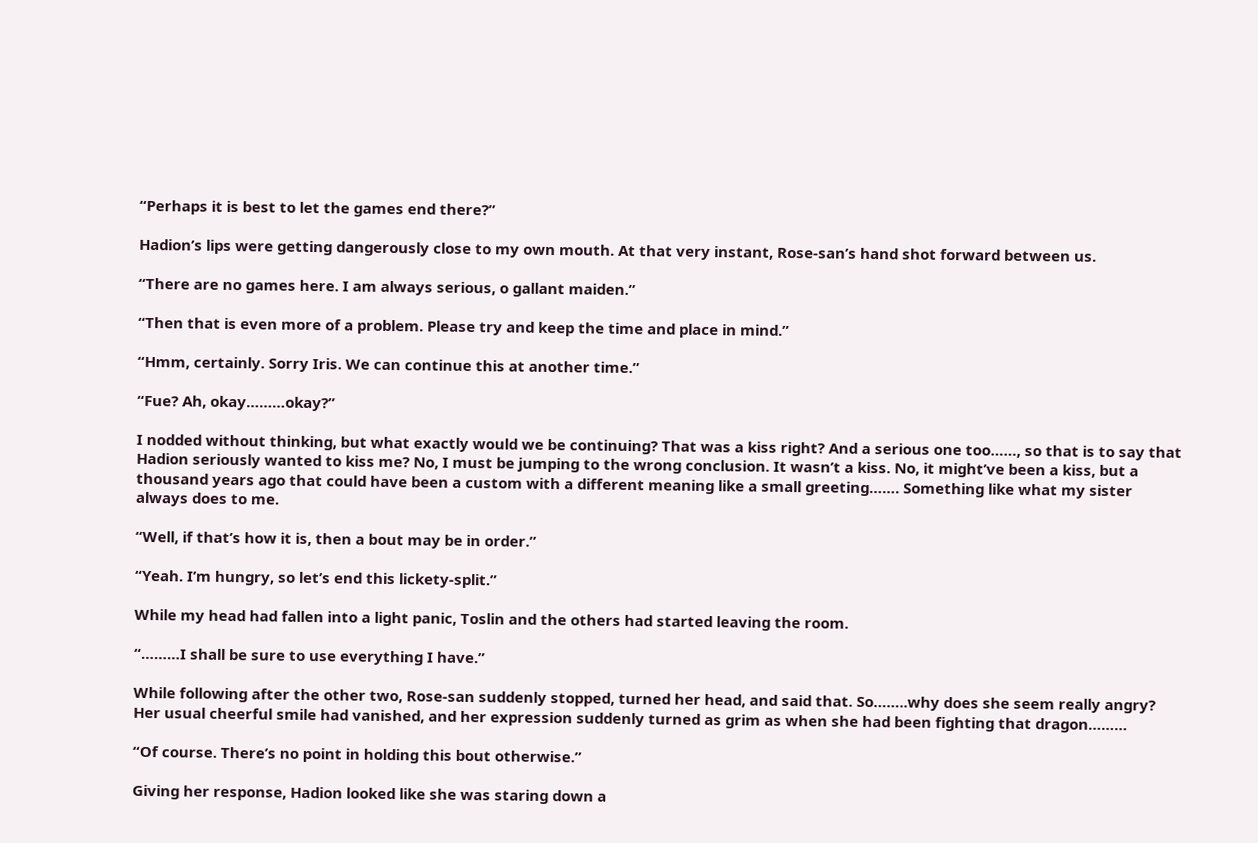“Perhaps it is best to let the games end there?”

Hadion’s lips were getting dangerously close to my own mouth. At that very instant, Rose-san’s hand shot forward between us.

“There are no games here. I am always serious, o gallant maiden.”

“Then that is even more of a problem. Please try and keep the time and place in mind.”

“Hmm, certainly. Sorry Iris. We can continue this at another time.”

“Fue? Ah, okay………okay?”

I nodded without thinking, but what exactly would we be continuing? That was a kiss right? And a serious one too……, so that is to say that Hadion seriously wanted to kiss me? No, I must be jumping to the wrong conclusion. It wasn’t a kiss. No, it might’ve been a kiss, but a thousand years ago that could have been a custom with a different meaning like a small greeting……. Something like what my sister always does to me.

“Well, if that’s how it is, then a bout may be in order.”

“Yeah. I’m hungry, so let’s end this lickety-split.”

While my head had fallen into a light panic, Toslin and the others had started leaving the room.

“………I shall be sure to use everything I have.”

While following after the other two, Rose-san suddenly stopped, turned her head, and said that. So……..why does she seem really angry? Her usual cheerful smile had vanished, and her expression suddenly turned as grim as when she had been fighting that dragon………

“Of course. There’s no point in holding this bout otherwise.”

Giving her response, Hadion looked like she was staring down a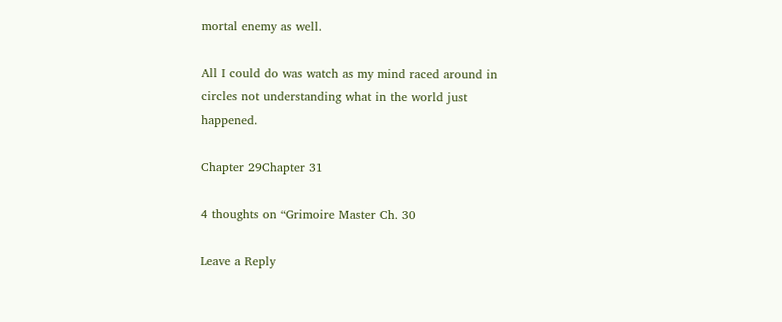mortal enemy as well.

All I could do was watch as my mind raced around in circles not understanding what in the world just happened.

Chapter 29Chapter 31

4 thoughts on “Grimoire Master Ch. 30

Leave a Reply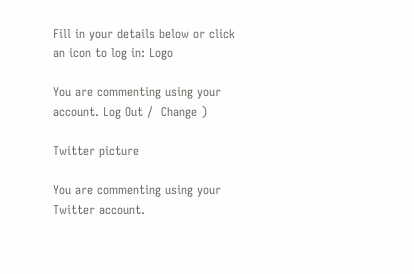Fill in your details below or click an icon to log in: Logo

You are commenting using your account. Log Out /  Change )

Twitter picture

You are commenting using your Twitter account.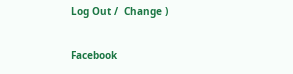Log Out /  Change )

Facebook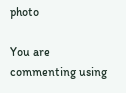photo

You are commenting using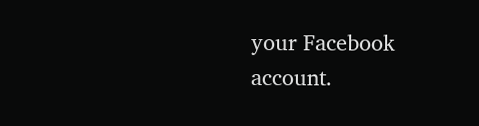your Facebook account.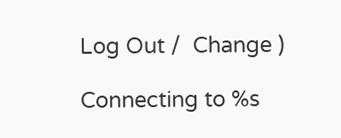Log Out /  Change )

Connecting to %s